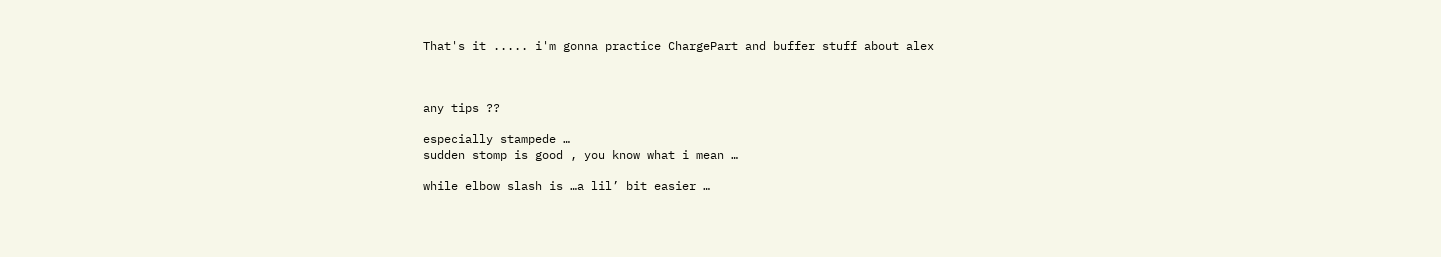That's it ..... i'm gonna practice ChargePart and buffer stuff about alex



any tips ??

especially stampede …
sudden stomp is good , you know what i mean …

while elbow slash is …a lil’ bit easier …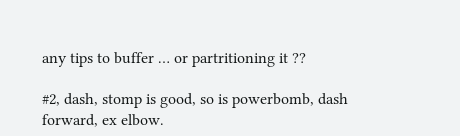any tips to buffer … or partritioning it ??

#2, dash, stomp is good, so is powerbomb, dash forward, ex elbow.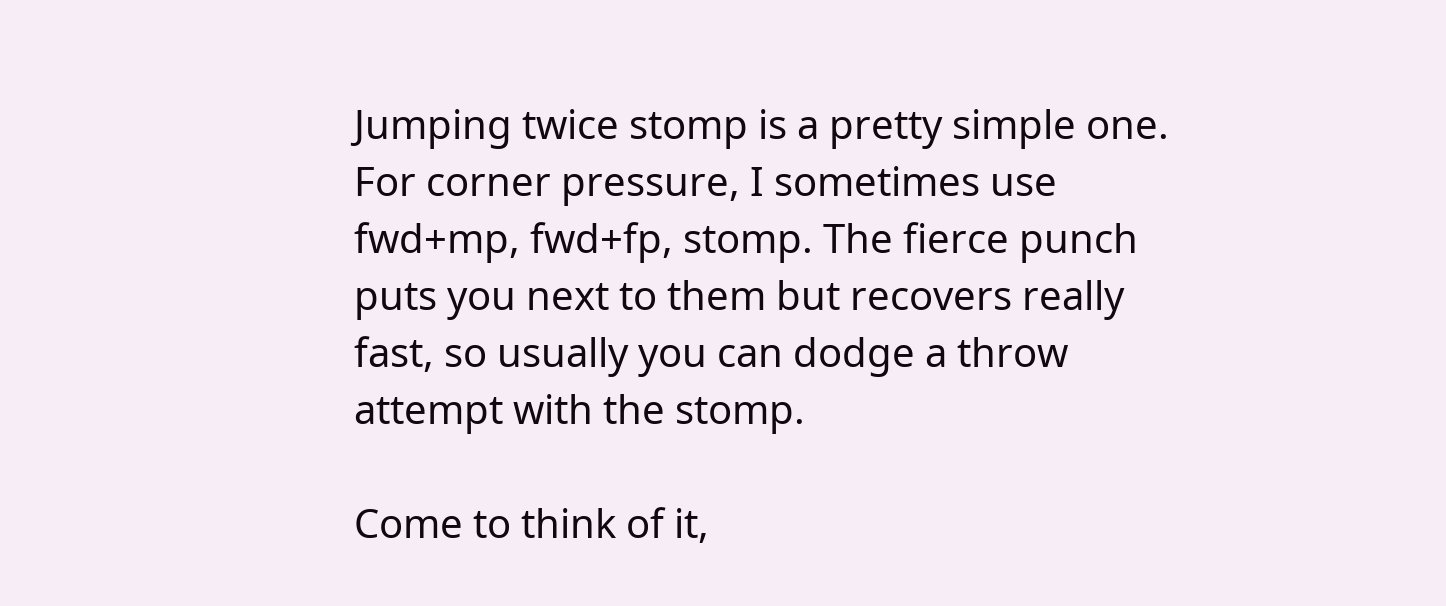Jumping twice stomp is a pretty simple one. For corner pressure, I sometimes use fwd+mp, fwd+fp, stomp. The fierce punch puts you next to them but recovers really fast, so usually you can dodge a throw attempt with the stomp.

Come to think of it,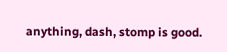anything, dash, stomp is good.